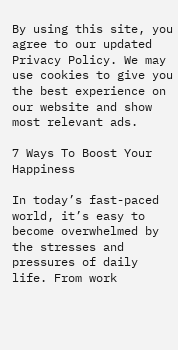By using this site, you agree to our updated Privacy Policy. We may use cookies to give you the best experience on our website and show most relevant ads.

7 Ways To Boost Your Happiness

In today’s fast-paced world, it’s easy to become overwhelmed by the stresses and pressures of daily life. From work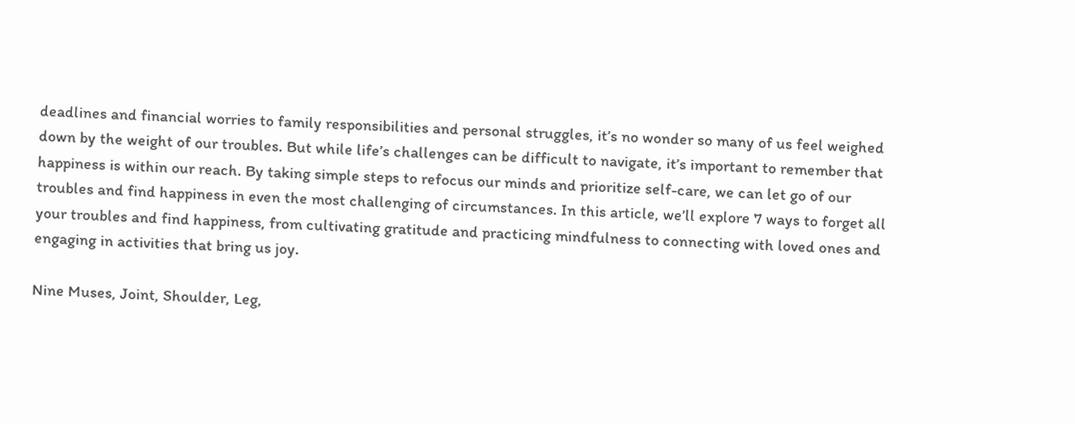deadlines and financial worries to family responsibilities and personal struggles, it’s no wonder so many of us feel weighed down by the weight of our troubles. But while life’s challenges can be difficult to navigate, it’s important to remember that happiness is within our reach. By taking simple steps to refocus our minds and prioritize self-care, we can let go of our troubles and find happiness in even the most challenging of circumstances. In this article, we’ll explore 7 ways to forget all your troubles and find happiness, from cultivating gratitude and practicing mindfulness to connecting with loved ones and engaging in activities that bring us joy.

Nine Muses, Joint, Shoulder, Leg,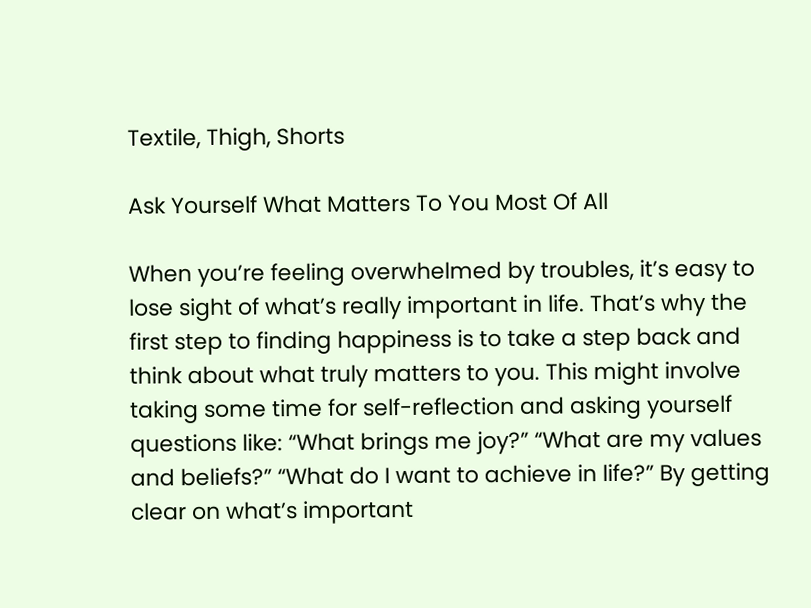Textile, Thigh, Shorts

Ask Yourself What Matters To You Most Of All

When you’re feeling overwhelmed by troubles, it’s easy to lose sight of what’s really important in life. That’s why the first step to finding happiness is to take a step back and think about what truly matters to you. This might involve taking some time for self-reflection and asking yourself questions like: “What brings me joy?” “What are my values and beliefs?” “What do I want to achieve in life?” By getting clear on what’s important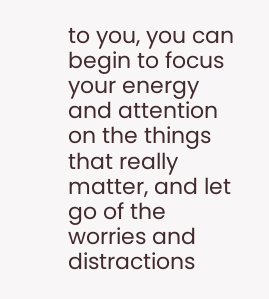to you, you can begin to focus your energy and attention on the things that really matter, and let go of the worries and distractions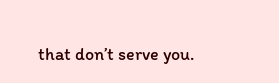that don’t serve you.